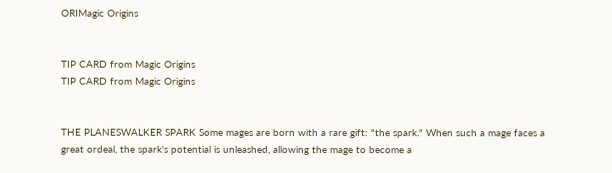ORIMagic Origins


TIP CARD from Magic Origins
TIP CARD from Magic Origins


THE PLANESWALKER SPARK Some mages are born with a rare gift: "the spark." When such a mage faces a great ordeal, the spark's potential is unleashed, allowing the mage to become a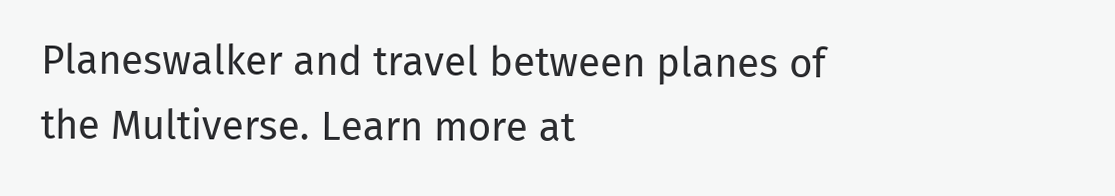Planeswalker and travel between planes of the Multiverse. Learn more at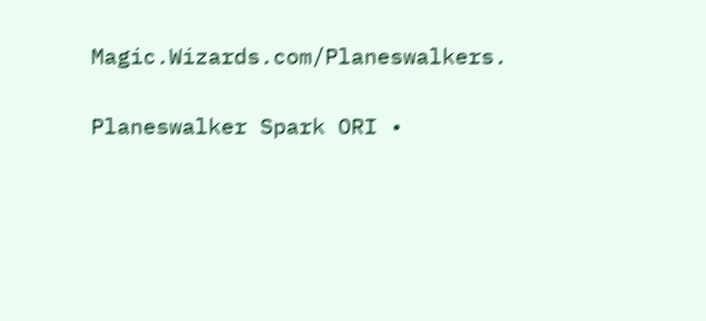Magic.Wizards.com/Planeswalkers.

Planeswalker Spark ORI •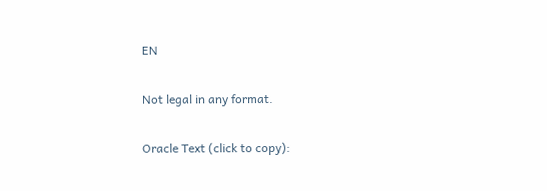EN

Not legal in any format.

Oracle Text (click to copy):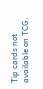Tip cards not available on TCG.